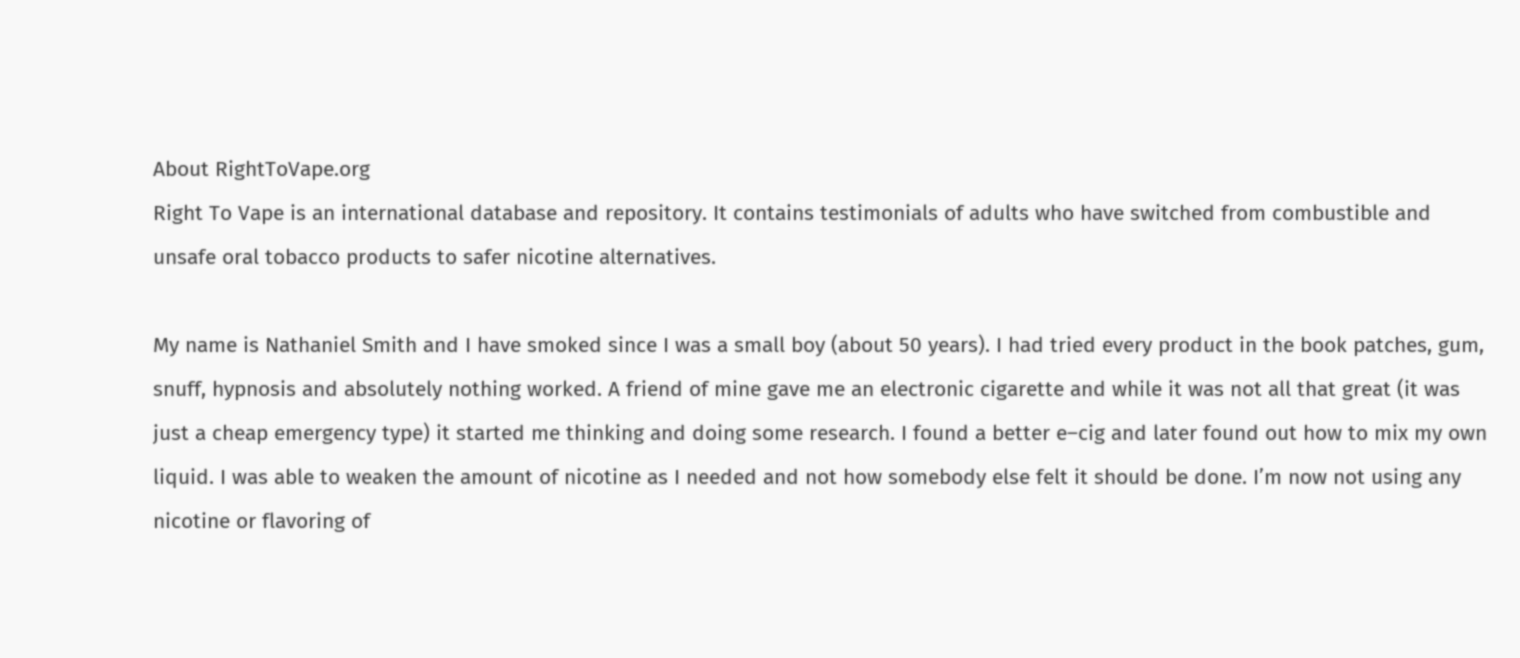About RightToVape.org
Right To Vape is an international database and repository. It contains testimonials of adults who have switched from combustible and unsafe oral tobacco products to safer nicotine alternatives.

My name is Nathaniel Smith and I have smoked since I was a small boy (about 50 years). I had tried every product in the book patches, gum, snuff, hypnosis and absolutely nothing worked. A friend of mine gave me an electronic cigarette and while it was not all that great (it was just a cheap emergency type) it started me thinking and doing some research. I found a better e–cig and later found out how to mix my own liquid. I was able to weaken the amount of nicotine as I needed and not how somebody else felt it should be done. I’m now not using any nicotine or flavoring of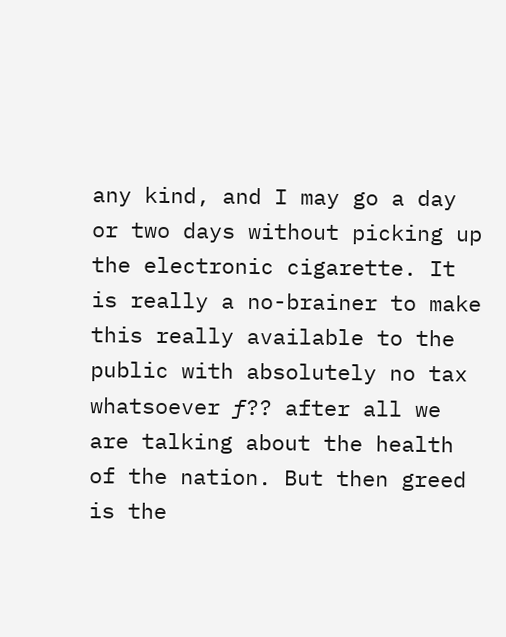any kind, and I may go a day or two days without picking up the electronic cigarette. It is really a no-brainer to make this really available to the public with absolutely no tax whatsoever ƒ?? after all we are talking about the health of the nation. But then greed is the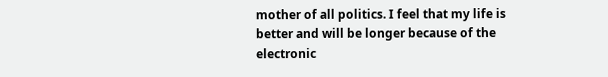mother of all politics. I feel that my life is better and will be longer because of the electronic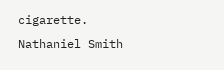cigarette. Nathaniel Smith